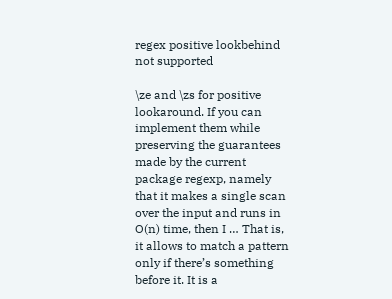regex positive lookbehind not supported

\ze and \zs for positive lookaround. If you can implement them while preserving the guarantees made by the current package regexp, namely that it makes a single scan over the input and runs in O(n) time, then I … That is, it allows to match a pattern only if there’s something before it. It is a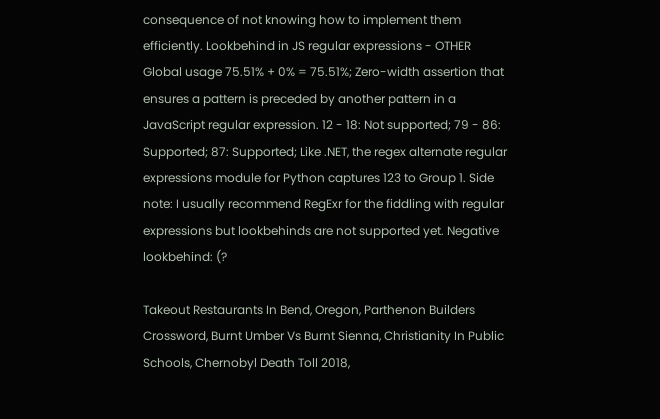consequence of not knowing how to implement them efficiently. Lookbehind in JS regular expressions - OTHER Global usage 75.51% + 0% = 75.51%; Zero-width assertion that ensures a pattern is preceded by another pattern in a JavaScript regular expression. 12 - 18: Not supported; 79 - 86: Supported; 87: Supported; Like .NET, the regex alternate regular expressions module for Python captures 123 to Group 1. Side note: I usually recommend RegExr for the fiddling with regular expressions but lookbehinds are not supported yet. Negative lookbehind: (?

Takeout Restaurants In Bend, Oregon, Parthenon Builders Crossword, Burnt Umber Vs Burnt Sienna, Christianity In Public Schools, Chernobyl Death Toll 2018,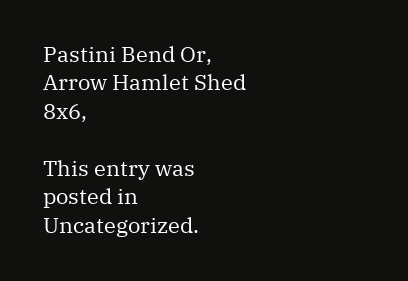Pastini Bend Or, Arrow Hamlet Shed 8x6,

This entry was posted in Uncategorized.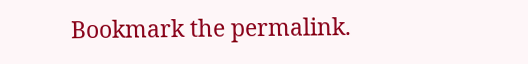Bookmark the permalink.